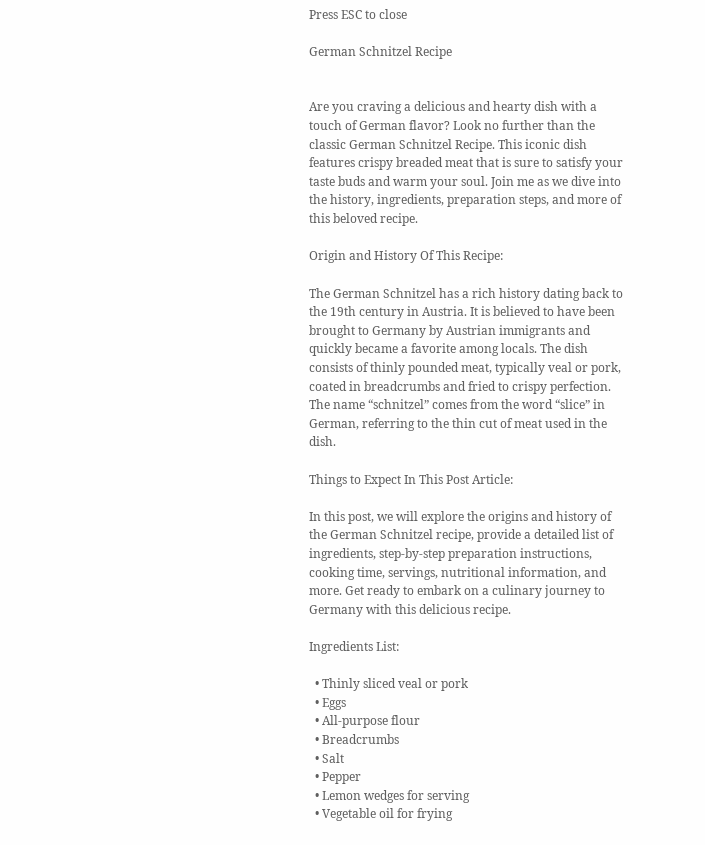Press ESC to close

German Schnitzel Recipe


Are you craving a delicious and hearty dish with a touch of German flavor? Look no further than the classic German Schnitzel Recipe. This iconic dish features crispy breaded meat that is sure to satisfy your taste buds and warm your soul. Join me as we dive into the history, ingredients, preparation steps, and more of this beloved recipe.

Origin and History Of This Recipe:

The German Schnitzel has a rich history dating back to the 19th century in Austria. It is believed to have been brought to Germany by Austrian immigrants and quickly became a favorite among locals. The dish consists of thinly pounded meat, typically veal or pork, coated in breadcrumbs and fried to crispy perfection. The name “schnitzel” comes from the word “slice” in German, referring to the thin cut of meat used in the dish.

Things to Expect In This Post Article:

In this post, we will explore the origins and history of the German Schnitzel recipe, provide a detailed list of ingredients, step-by-step preparation instructions, cooking time, servings, nutritional information, and more. Get ready to embark on a culinary journey to Germany with this delicious recipe.

Ingredients List:

  • Thinly sliced veal or pork
  • Eggs
  • All-purpose flour
  • Breadcrumbs
  • Salt
  • Pepper
  • Lemon wedges for serving
  • Vegetable oil for frying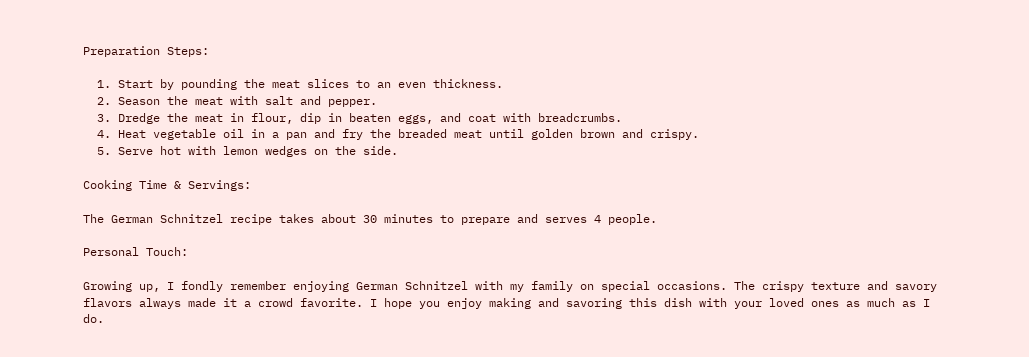Preparation Steps:

  1. Start by pounding the meat slices to an even thickness.
  2. Season the meat with salt and pepper.
  3. Dredge the meat in flour, dip in beaten eggs, and coat with breadcrumbs.
  4. Heat vegetable oil in a pan and fry the breaded meat until golden brown and crispy.
  5. Serve hot with lemon wedges on the side.

Cooking Time & Servings:

The German Schnitzel recipe takes about 30 minutes to prepare and serves 4 people.

Personal Touch:

Growing up, I fondly remember enjoying German Schnitzel with my family on special occasions. The crispy texture and savory flavors always made it a crowd favorite. I hope you enjoy making and savoring this dish with your loved ones as much as I do.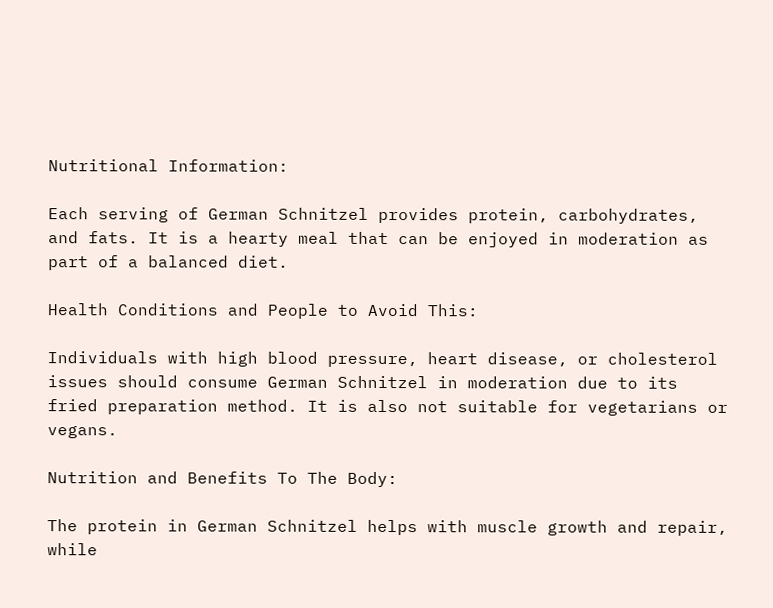Nutritional Information:

Each serving of German Schnitzel provides protein, carbohydrates, and fats. It is a hearty meal that can be enjoyed in moderation as part of a balanced diet.

Health Conditions and People to Avoid This:

Individuals with high blood pressure, heart disease, or cholesterol issues should consume German Schnitzel in moderation due to its fried preparation method. It is also not suitable for vegetarians or vegans.

Nutrition and Benefits To The Body:

The protein in German Schnitzel helps with muscle growth and repair, while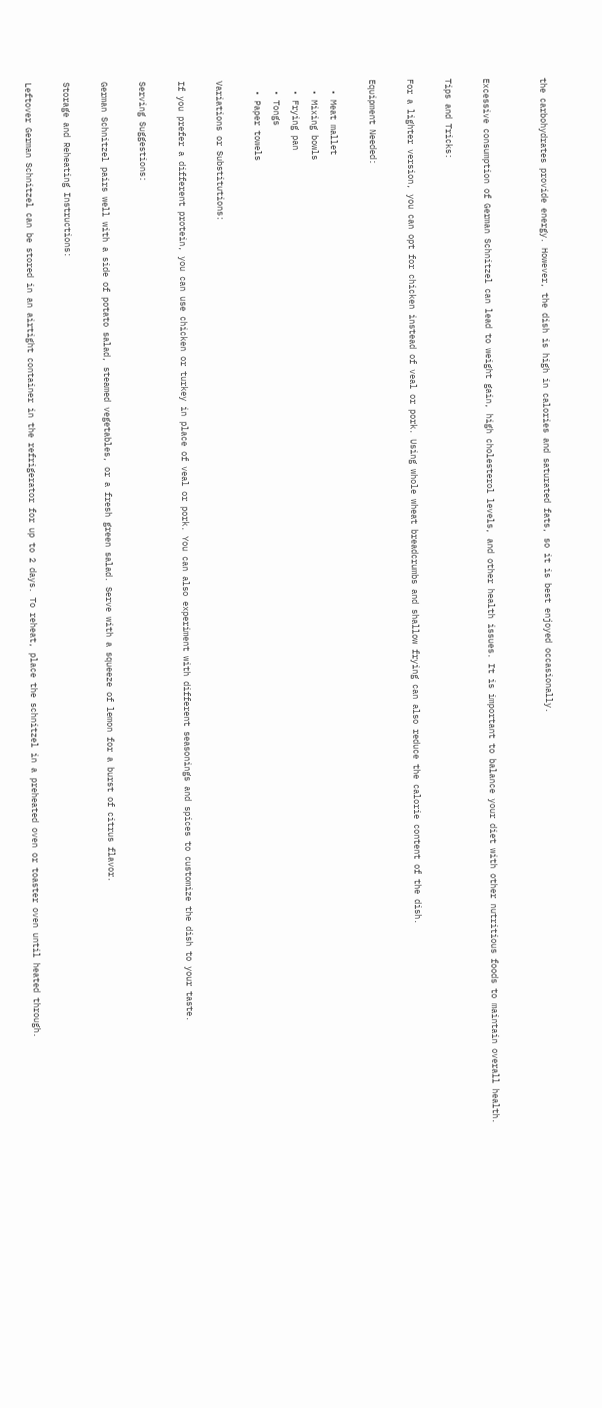the carbohydrates provide energy. However, the dish is high in calories and saturated fats, so it is best enjoyed occasionally.


Excessive consumption of German Schnitzel can lead to weight gain, high cholesterol levels, and other health issues. It is important to balance your diet with other nutritious foods to maintain overall health.

Tips and Tricks:

For a lighter version, you can opt for chicken instead of veal or pork. Using whole wheat breadcrumbs and shallow frying can also reduce the calorie content of the dish.

Equipment Needed:

  • Meat mallet
  • Mixing bowls
  • Frying pan
  • Tongs
  • Paper towels

Variations or Substitutions:

If you prefer a different protein, you can use chicken or turkey in place of veal or pork. You can also experiment with different seasonings and spices to customize the dish to your taste.

Serving Suggestions:

German Schnitzel pairs well with a side of potato salad, steamed vegetables, or a fresh green salad. Serve with a squeeze of lemon for a burst of citrus flavor.

Storage and Reheating Instructions:

Leftover German Schnitzel can be stored in an airtight container in the refrigerator for up to 2 days. To reheat, place the schnitzel in a preheated oven or toaster oven until heated through.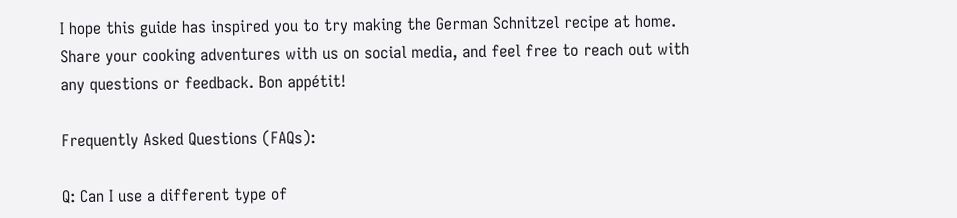I hope this guide has inspired you to try making the German Schnitzel recipe at home. Share your cooking adventures with us on social media, and feel free to reach out with any questions or feedback. Bon appétit!

Frequently Asked Questions (FAQs):

Q: Can I use a different type of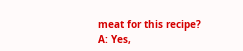meat for this recipe?
A: Yes,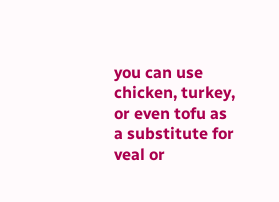you can use chicken, turkey, or even tofu as a substitute for veal or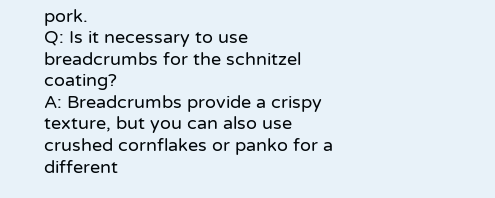pork.
Q: Is it necessary to use breadcrumbs for the schnitzel coating?
A: Breadcrumbs provide a crispy texture, but you can also use crushed cornflakes or panko for a different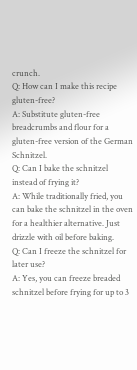crunch.
Q: How can I make this recipe gluten-free?
A: Substitute gluten-free breadcrumbs and flour for a gluten-free version of the German Schnitzel.
Q: Can I bake the schnitzel instead of frying it?
A: While traditionally fried, you can bake the schnitzel in the oven for a healthier alternative. Just drizzle with oil before baking.
Q: Can I freeze the schnitzel for later use?
A: Yes, you can freeze breaded schnitzel before frying for up to 3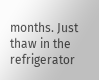months. Just thaw in the refrigerator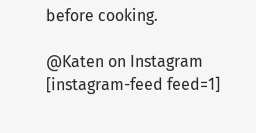before cooking.

@Katen on Instagram
[instagram-feed feed=1]